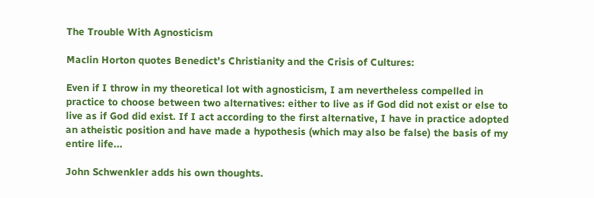The Trouble With Agnosticism

Maclin Horton quotes Benedict’s Christianity and the Crisis of Cultures:

Even if I throw in my theoretical lot with agnosticism, I am nevertheless compelled in practice to choose between two alternatives: either to live as if God did not exist or else to live as if God did exist. If I act according to the first alternative, I have in practice adopted an atheistic position and have made a hypothesis (which may also be false) the basis of my entire life...

John Schwenkler adds his own thoughts.